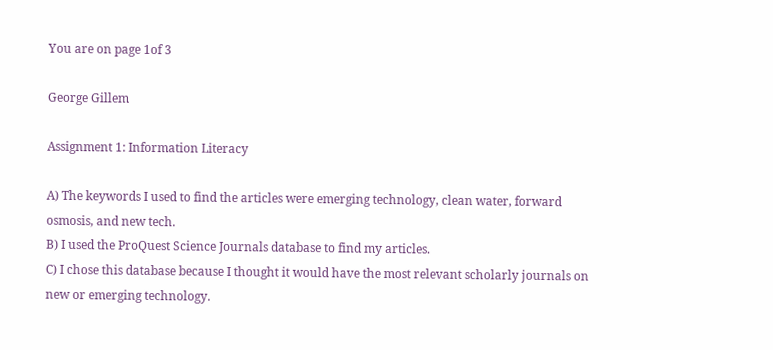You are on page 1of 3

George Gillem

Assignment 1: Information Literacy

A) The keywords I used to find the articles were emerging technology, clean water, forward
osmosis, and new tech.
B) I used the ProQuest Science Journals database to find my articles.
C) I chose this database because I thought it would have the most relevant scholarly journals on
new or emerging technology.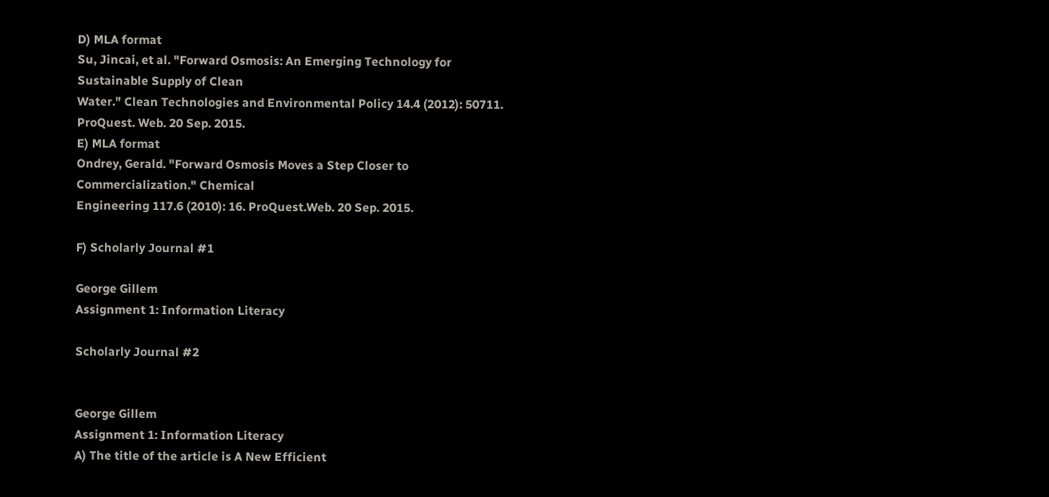D) MLA format
Su, Jincai, et al. "Forward Osmosis: An Emerging Technology for Sustainable Supply of Clean
Water." Clean Technologies and Environmental Policy 14.4 (2012): 50711. ProQuest. Web. 20 Sep. 2015.
E) MLA format
Ondrey, Gerald. "Forward Osmosis Moves a Step Closer to Commercialization." Chemical
Engineering 117.6 (2010): 16. ProQuest.Web. 20 Sep. 2015.

F) Scholarly Journal #1

George Gillem
Assignment 1: Information Literacy

Scholarly Journal #2


George Gillem
Assignment 1: Information Literacy
A) The title of the article is A New Efficient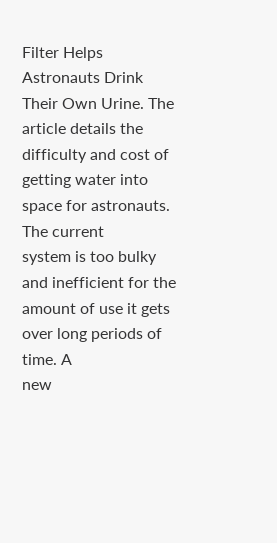Filter Helps Astronauts Drink Their Own Urine. The
article details the difficulty and cost of getting water into space for astronauts. The current
system is too bulky and inefficient for the amount of use it gets over long periods of time. A
new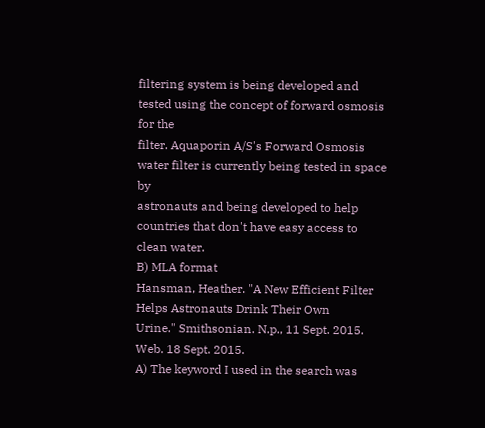filtering system is being developed and tested using the concept of forward osmosis for the
filter. Aquaporin A/S's Forward Osmosis water filter is currently being tested in space by
astronauts and being developed to help countries that don't have easy access to clean water.
B) MLA format
Hansman, Heather. "A New Efficient Filter Helps Astronauts Drink Their Own
Urine." Smithsonian. N.p., 11 Sept. 2015. Web. 18 Sept. 2015.
A) The keyword I used in the search was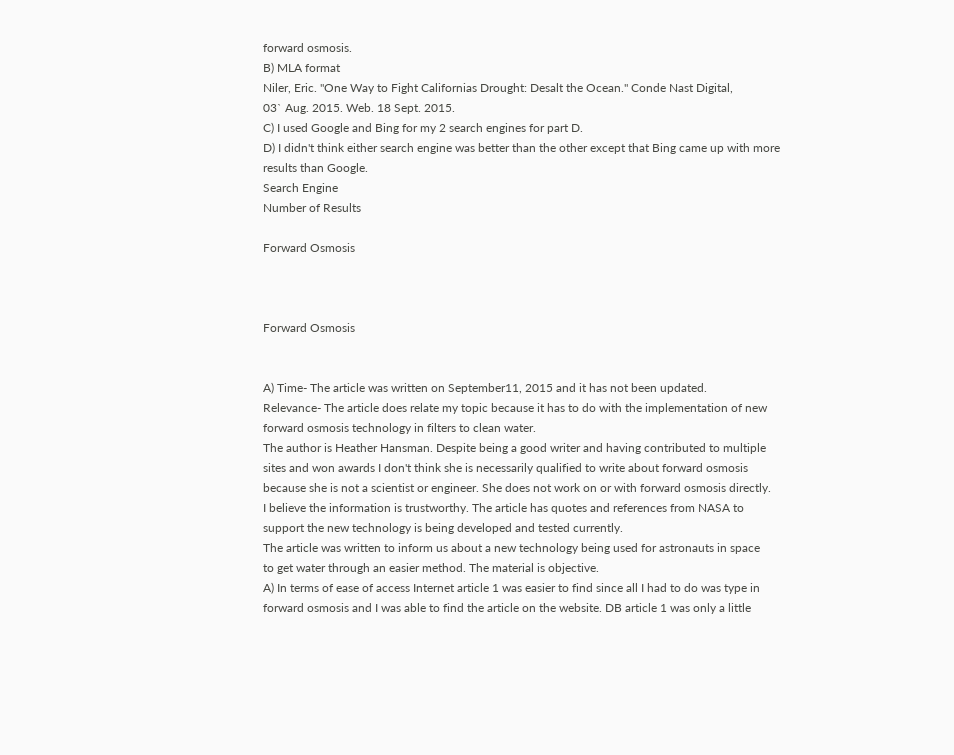forward osmosis.
B) MLA format
Niler, Eric. "One Way to Fight Californias Drought: Desalt the Ocean." Conde Nast Digital,
03` Aug. 2015. Web. 18 Sept. 2015.
C) I used Google and Bing for my 2 search engines for part D.
D) I didn't think either search engine was better than the other except that Bing came up with more
results than Google.
Search Engine
Number of Results

Forward Osmosis



Forward Osmosis


A) Time- The article was written on September11, 2015 and it has not been updated.
Relevance- The article does relate my topic because it has to do with the implementation of new
forward osmosis technology in filters to clean water.
The author is Heather Hansman. Despite being a good writer and having contributed to multiple
sites and won awards I don't think she is necessarily qualified to write about forward osmosis
because she is not a scientist or engineer. She does not work on or with forward osmosis directly.
I believe the information is trustworthy. The article has quotes and references from NASA to
support the new technology is being developed and tested currently.
The article was written to inform us about a new technology being used for astronauts in space
to get water through an easier method. The material is objective.
A) In terms of ease of access Internet article 1 was easier to find since all I had to do was type in
forward osmosis and I was able to find the article on the website. DB article 1 was only a little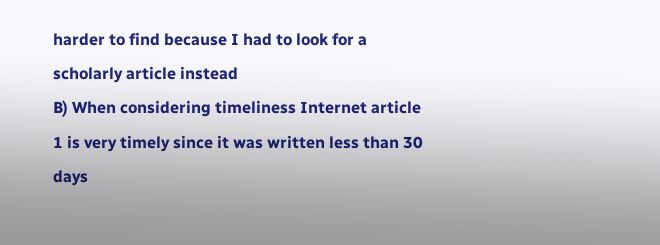harder to find because I had to look for a scholarly article instead
B) When considering timeliness Internet article 1 is very timely since it was written less than 30
days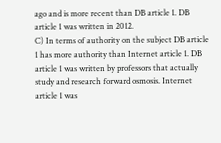ago and is more recent than DB article 1. DB article 1 was written in 2012.
C) In terms of authority on the subject DB article 1 has more authority than Internet article 1. DB
article 1 was written by professors that actually study and research forward osmosis. Internet
article 1 was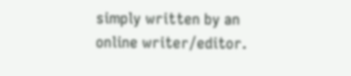simply written by an online writer/editor.